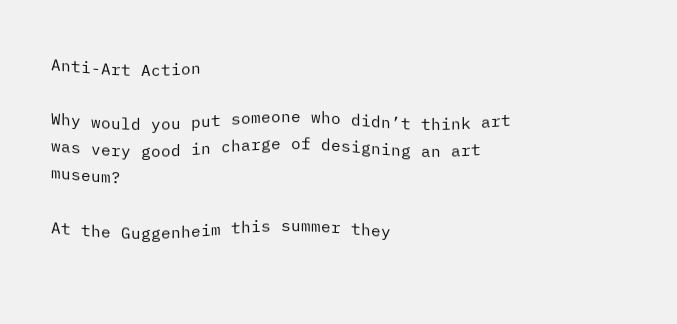Anti-Art Action

Why would you put someone who didn’t think art was very good in charge of designing an art museum?

At the Guggenheim this summer they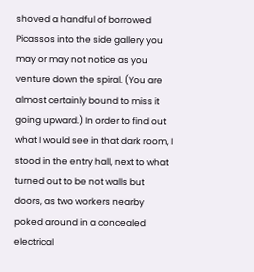shoved a handful of borrowed Picassos into the side gallery you may or may not notice as you venture down the spiral. (You are almost certainly bound to miss it going upward.) In order to find out what I would see in that dark room, I stood in the entry hall, next to what turned out to be not walls but doors, as two workers nearby poked around in a concealed electrical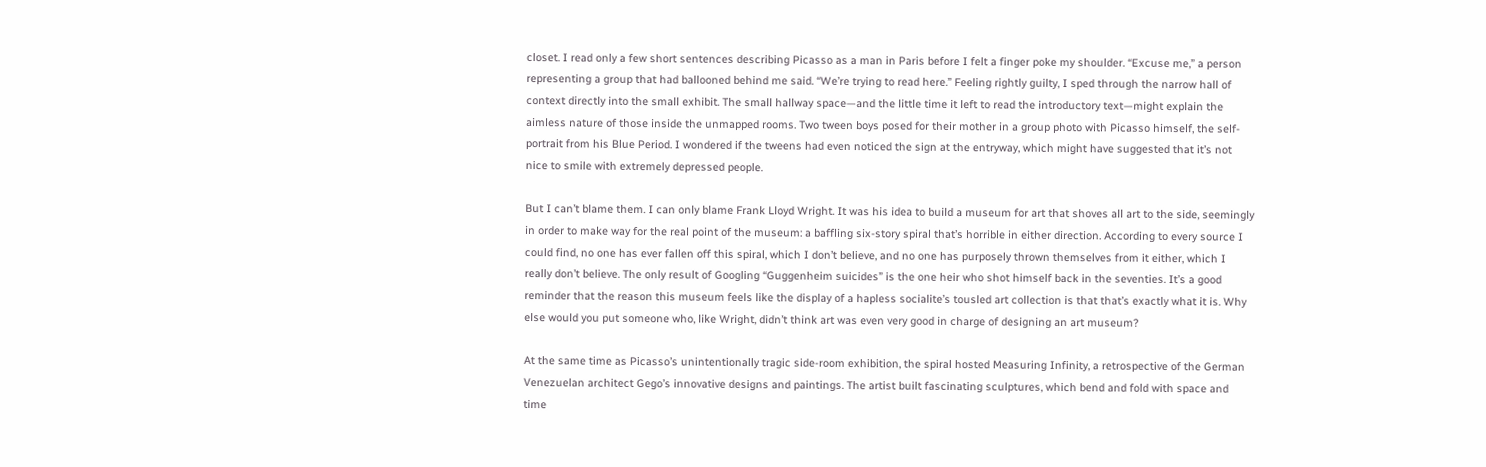closet. I read only a few short sentences describing Picasso as a man in Paris before I felt a finger poke my shoulder. “Excuse me,” a person representing a group that had ballooned behind me said. “We’re trying to read here.” Feeling rightly guilty, I sped through the narrow hall of context directly into the small exhibit. The small hallway space—and the little time it left to read the introductory text—might explain the aimless nature of those inside the unmapped rooms. Two tween boys posed for their mother in a group photo with Picasso himself, the self-portrait from his Blue Period. I wondered if the tweens had even noticed the sign at the entryway, which might have suggested that it’s not nice to smile with extremely depressed people.

But I can’t blame them. I can only blame Frank Lloyd Wright. It was his idea to build a museum for art that shoves all art to the side, seemingly in order to make way for the real point of the museum: a baffling six-story spiral that’s horrible in either direction. According to every source I could find, no one has ever fallen off this spiral, which I don’t believe, and no one has purposely thrown themselves from it either, which I really don’t believe. The only result of Googling “Guggenheim suicides” is the one heir who shot himself back in the seventies. It’s a good reminder that the reason this museum feels like the display of a hapless socialite’s tousled art collection is that that’s exactly what it is. Why else would you put someone who, like Wright, didn’t think art was even very good in charge of designing an art museum?

At the same time as Picasso’s unintentionally tragic side-room exhibition, the spiral hosted Measuring Infinity, a retrospective of the German Venezuelan architect Gego’s innovative designs and paintings. The artist built fascinating sculptures, which bend and fold with space and time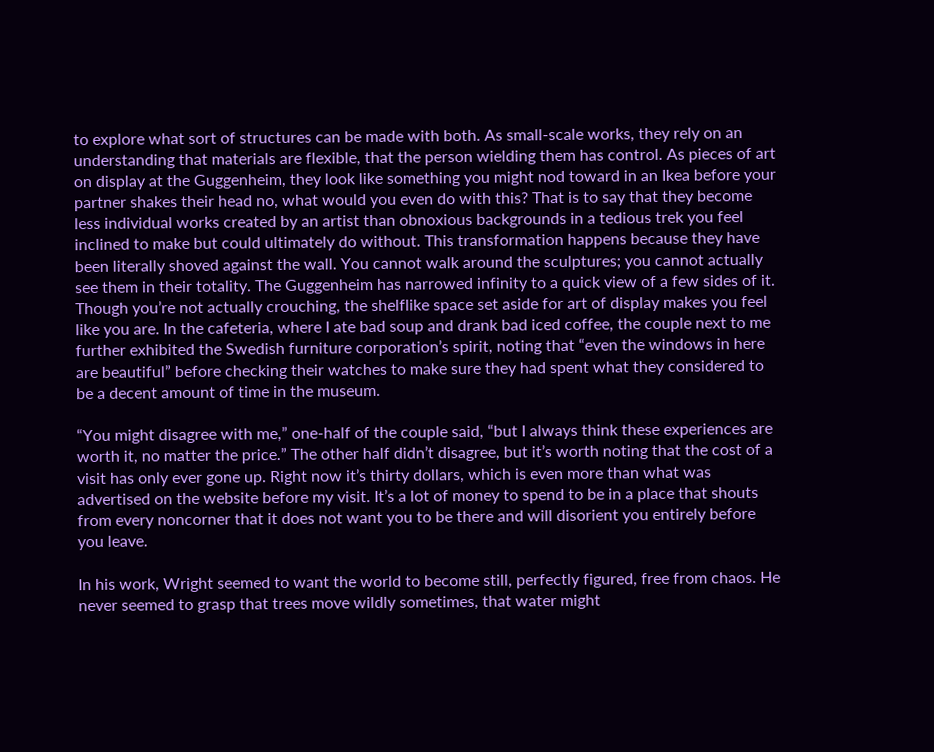to explore what sort of structures can be made with both. As small-scale works, they rely on an understanding that materials are flexible, that the person wielding them has control. As pieces of art on display at the Guggenheim, they look like something you might nod toward in an Ikea before your partner shakes their head no, what would you even do with this? That is to say that they become less individual works created by an artist than obnoxious backgrounds in a tedious trek you feel inclined to make but could ultimately do without. This transformation happens because they have been literally shoved against the wall. You cannot walk around the sculptures; you cannot actually see them in their totality. The Guggenheim has narrowed infinity to a quick view of a few sides of it. Though you’re not actually crouching, the shelflike space set aside for art of display makes you feel like you are. In the cafeteria, where I ate bad soup and drank bad iced coffee, the couple next to me further exhibited the Swedish furniture corporation’s spirit, noting that “even the windows in here are beautiful” before checking their watches to make sure they had spent what they considered to be a decent amount of time in the museum.

“You might disagree with me,” one-half of the couple said, “but I always think these experiences are worth it, no matter the price.” The other half didn’t disagree, but it’s worth noting that the cost of a visit has only ever gone up. Right now it’s thirty dollars, which is even more than what was advertised on the website before my visit. It’s a lot of money to spend to be in a place that shouts from every noncorner that it does not want you to be there and will disorient you entirely before you leave.

In his work, Wright seemed to want the world to become still, perfectly figured, free from chaos. He never seemed to grasp that trees move wildly sometimes, that water might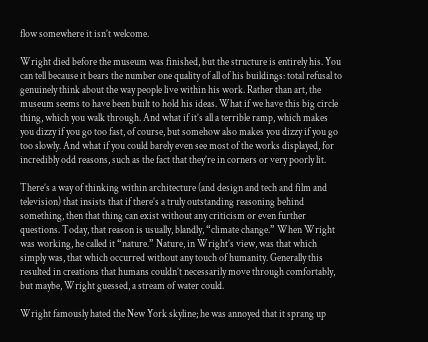flow somewhere it isn’t welcome.

Wright died before the museum was finished, but the structure is entirely his. You can tell because it bears the number one quality of all of his buildings: total refusal to genuinely think about the way people live within his work. Rather than art, the museum seems to have been built to hold his ideas. What if we have this big circle thing, which you walk through. And what if it’s all a terrible ramp, which makes you dizzy if you go too fast, of course, but somehow also makes you dizzy if you go too slowly. And what if you could barely even see most of the works displayed, for incredibly odd reasons, such as the fact that they’re in corners or very poorly lit.

There’s a way of thinking within architecture (and design and tech and film and television) that insists that if there’s a truly outstanding reasoning behind something, then that thing can exist without any criticism or even further questions. Today, that reason is usually, blandly, “climate change.” When Wright was working, he called it “nature.” Nature, in Wright’s view, was that which simply was, that which occurred without any touch of humanity. Generally this resulted in creations that humans couldn’t necessarily move through comfortably, but maybe, Wright guessed, a stream of water could.

Wright famously hated the New York skyline; he was annoyed that it sprang up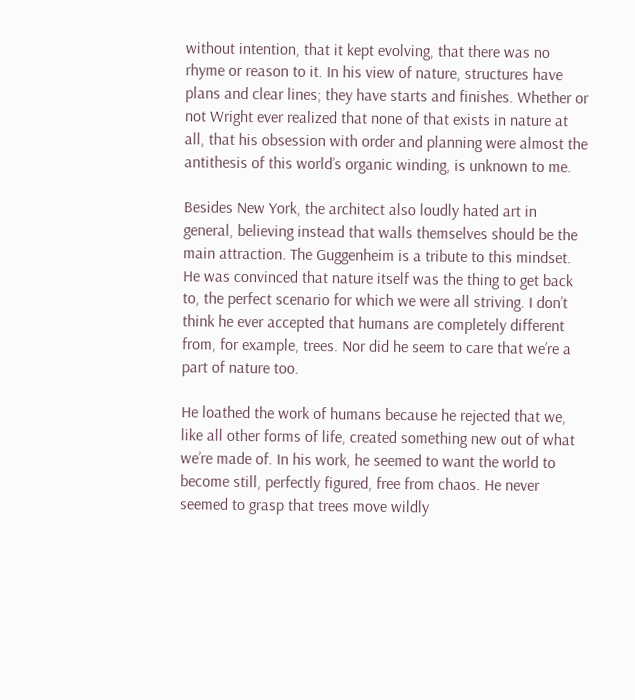without intention, that it kept evolving, that there was no rhyme or reason to it. In his view of nature, structures have plans and clear lines; they have starts and finishes. Whether or not Wright ever realized that none of that exists in nature at all, that his obsession with order and planning were almost the antithesis of this world’s organic winding, is unknown to me.

Besides New York, the architect also loudly hated art in general, believing instead that walls themselves should be the main attraction. The Guggenheim is a tribute to this mindset. He was convinced that nature itself was the thing to get back to, the perfect scenario for which we were all striving. I don’t think he ever accepted that humans are completely different from, for example, trees. Nor did he seem to care that we’re a part of nature too.

He loathed the work of humans because he rejected that we, like all other forms of life, created something new out of what we’re made of. In his work, he seemed to want the world to become still, perfectly figured, free from chaos. He never seemed to grasp that trees move wildly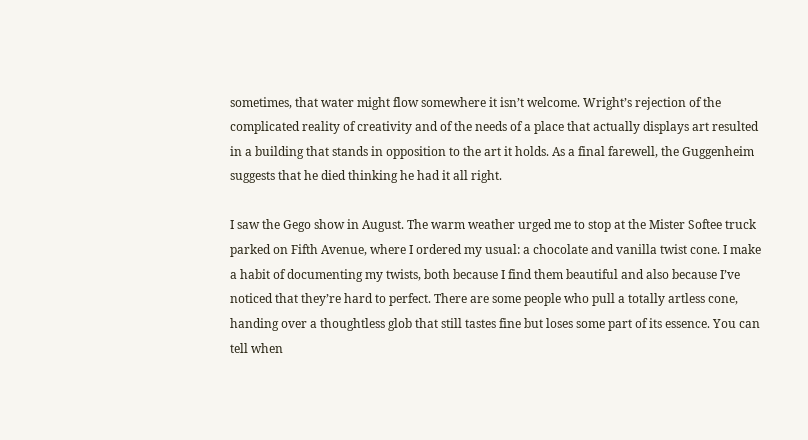sometimes, that water might flow somewhere it isn’t welcome. Wright’s rejection of the complicated reality of creativity and of the needs of a place that actually displays art resulted in a building that stands in opposition to the art it holds. As a final farewell, the Guggenheim suggests that he died thinking he had it all right.

I saw the Gego show in August. The warm weather urged me to stop at the Mister Softee truck parked on Fifth Avenue, where I ordered my usual: a chocolate and vanilla twist cone. I make a habit of documenting my twists, both because I find them beautiful and also because I’ve noticed that they’re hard to perfect. There are some people who pull a totally artless cone, handing over a thoughtless glob that still tastes fine but loses some part of its essence. You can tell when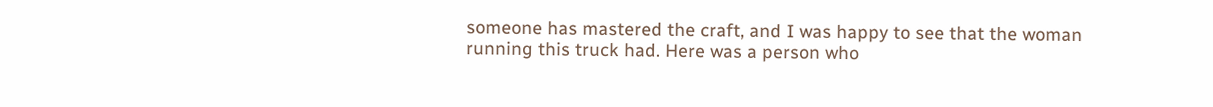someone has mastered the craft, and I was happy to see that the woman running this truck had. Here was a person who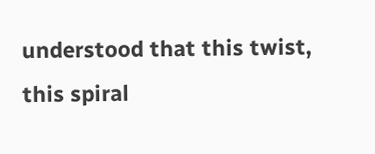understood that this twist, this spiral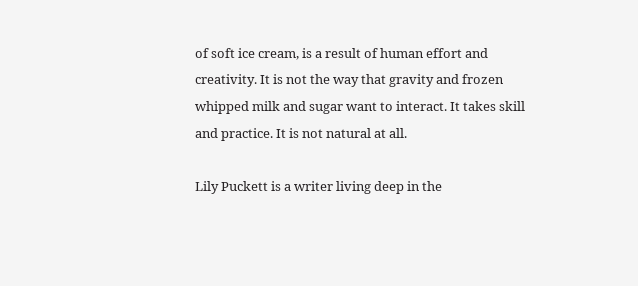of soft ice cream, is a result of human effort and creativity. It is not the way that gravity and frozen whipped milk and sugar want to interact. It takes skill and practice. It is not natural at all.

Lily Puckett is a writer living deep in the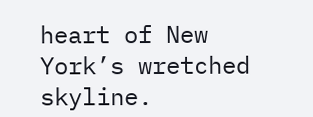heart of New York’s wretched skyline.